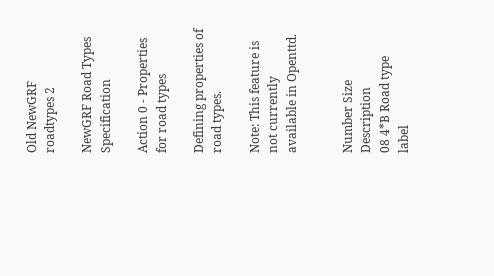Old NewGRF roadtypes 2

NewGRF Road Types Specification

Action 0 - Properties for road types

Defining properties of road types.

Note: This feature is not currently available in Openttd.


Number Size Description
08 4*B Road type label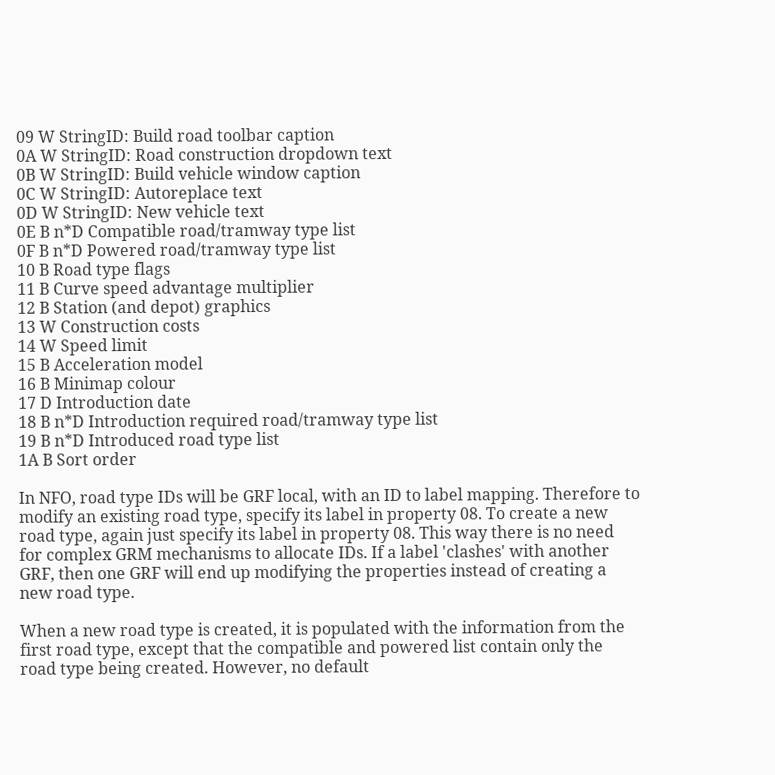09 W StringID: Build road toolbar caption
0A W StringID: Road construction dropdown text
0B W StringID: Build vehicle window caption
0C W StringID: Autoreplace text
0D W StringID: New vehicle text
0E B n*D Compatible road/tramway type list
0F B n*D Powered road/tramway type list
10 B Road type flags
11 B Curve speed advantage multiplier
12 B Station (and depot) graphics
13 W Construction costs
14 W Speed limit
15 B Acceleration model
16 B Minimap colour
17 D Introduction date
18 B n*D Introduction required road/tramway type list
19 B n*D Introduced road type list
1A B Sort order

In NFO, road type IDs will be GRF local, with an ID to label mapping. Therefore to modify an existing road type, specify its label in property 08. To create a new road type, again just specify its label in property 08. This way there is no need for complex GRM mechanisms to allocate IDs. If a label 'clashes' with another GRF, then one GRF will end up modifying the properties instead of creating a new road type.

When a new road type is created, it is populated with the information from the first road type, except that the compatible and powered list contain only the road type being created. However, no default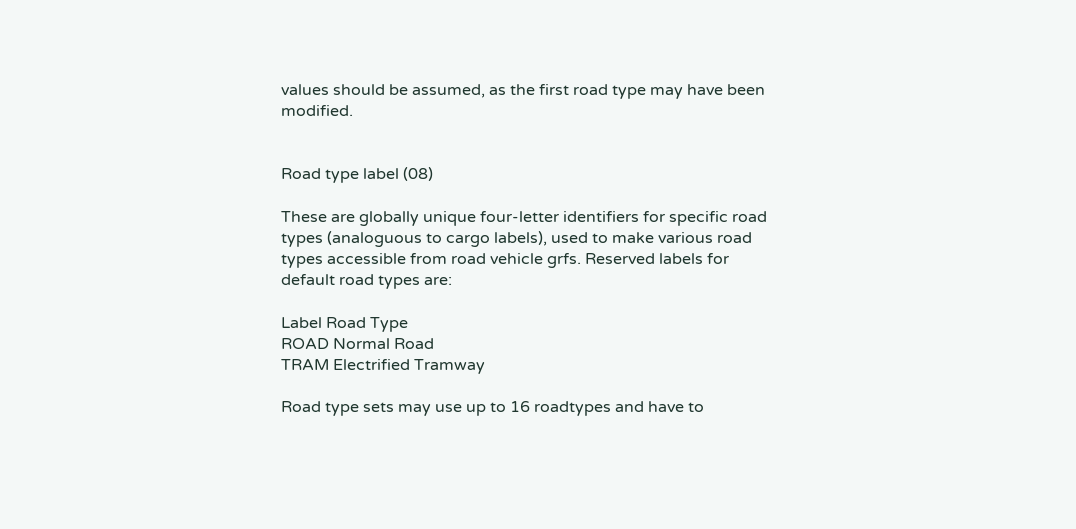values should be assumed, as the first road type may have been modified.


Road type label (08)

These are globally unique four-letter identifiers for specific road types (analoguous to cargo labels), used to make various road types accessible from road vehicle grfs. Reserved labels for default road types are:

Label Road Type
ROAD Normal Road
TRAM Electrified Tramway

Road type sets may use up to 16 roadtypes and have to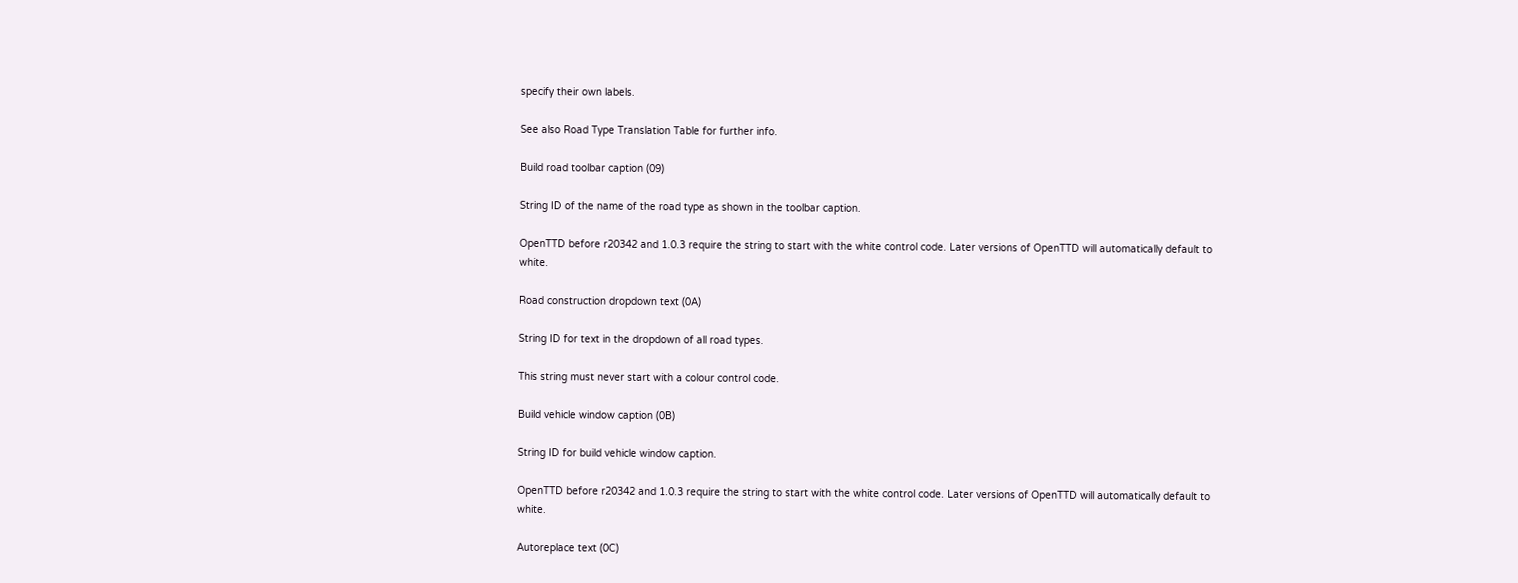specify their own labels.

See also Road Type Translation Table for further info.

Build road toolbar caption (09)

String ID of the name of the road type as shown in the toolbar caption.

OpenTTD before r20342 and 1.0.3 require the string to start with the white control code. Later versions of OpenTTD will automatically default to white.

Road construction dropdown text (0A)

String ID for text in the dropdown of all road types.

This string must never start with a colour control code.

Build vehicle window caption (0B)

String ID for build vehicle window caption.

OpenTTD before r20342 and 1.0.3 require the string to start with the white control code. Later versions of OpenTTD will automatically default to white.

Autoreplace text (0C)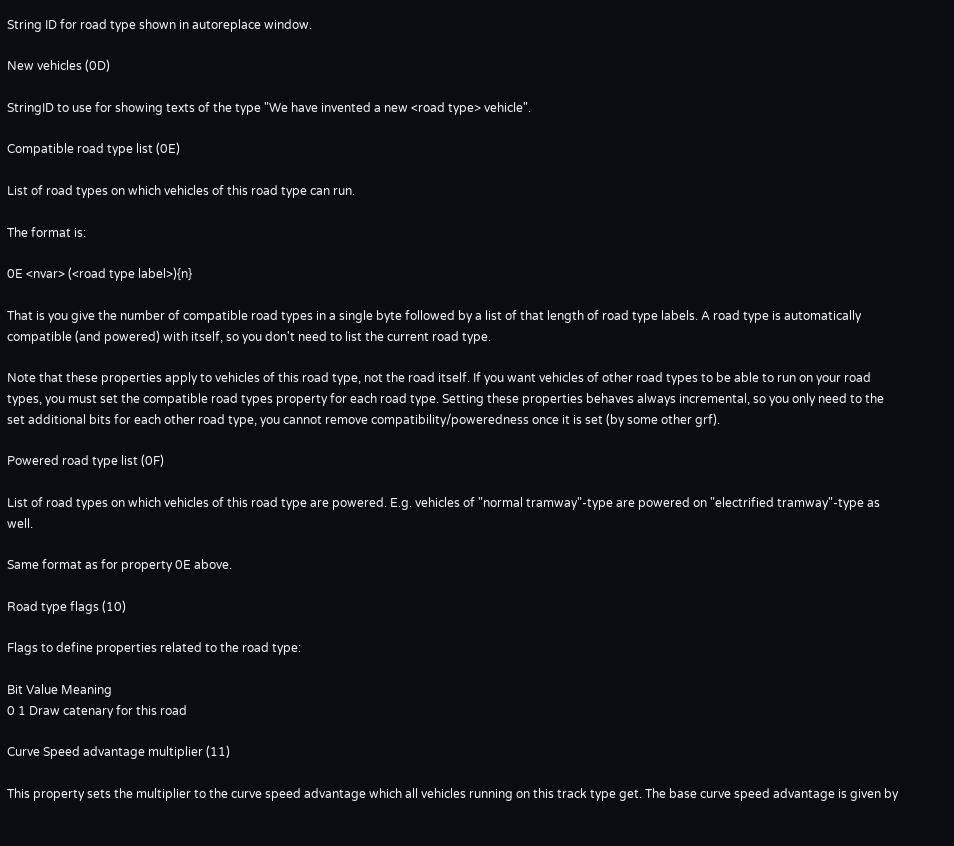String ID for road type shown in autoreplace window.

New vehicles (0D)

StringID to use for showing texts of the type "We have invented a new <road type> vehicle".

Compatible road type list (0E)

List of road types on which vehicles of this road type can run.

The format is:

0E <nvar> (<road type label>){n}

That is you give the number of compatible road types in a single byte followed by a list of that length of road type labels. A road type is automatically compatible (and powered) with itself, so you don't need to list the current road type.

Note that these properties apply to vehicles of this road type, not the road itself. If you want vehicles of other road types to be able to run on your road types, you must set the compatible road types property for each road type. Setting these properties behaves always incremental, so you only need to the set additional bits for each other road type, you cannot remove compatibility/poweredness once it is set (by some other grf).

Powered road type list (0F)

List of road types on which vehicles of this road type are powered. E.g. vehicles of "normal tramway"-type are powered on "electrified tramway"-type as well.

Same format as for property 0E above.

Road type flags (10)

Flags to define properties related to the road type:

Bit Value Meaning
0 1 Draw catenary for this road

Curve Speed advantage multiplier (11)

This property sets the multiplier to the curve speed advantage which all vehicles running on this track type get. The base curve speed advantage is given by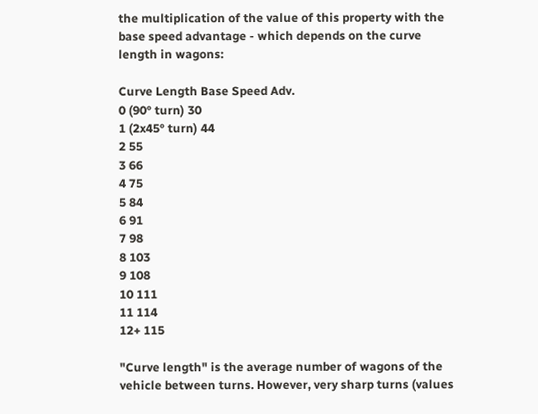the multiplication of the value of this property with the base speed advantage - which depends on the curve length in wagons:

Curve Length Base Speed Adv.
0 (90° turn) 30
1 (2x45° turn) 44
2 55
3 66
4 75
5 84
6 91
7 98
8 103
9 108
10 111
11 114
12+ 115

"Curve length" is the average number of wagons of the vehicle between turns. However, very sharp turns (values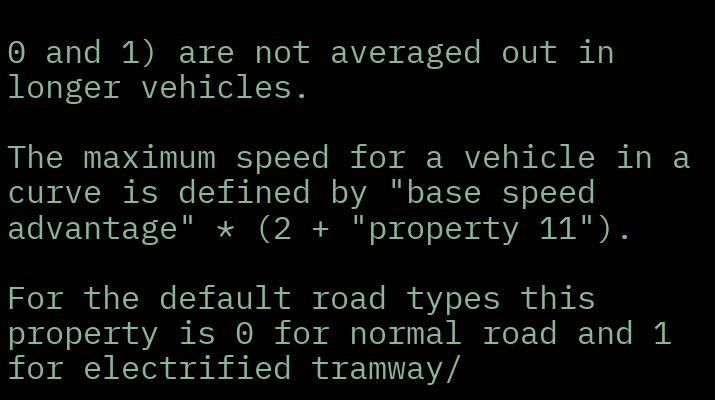0 and 1) are not averaged out in longer vehicles.

The maximum speed for a vehicle in a curve is defined by "base speed advantage" * (2 + "property 11").

For the default road types this property is 0 for normal road and 1 for electrified tramway/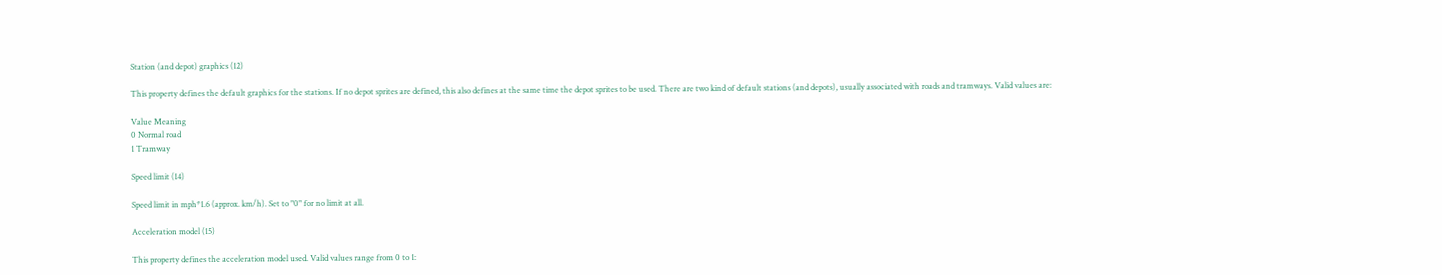Station (and depot) graphics (12)

This property defines the default graphics for the stations. If no depot sprites are defined, this also defines at the same time the depot sprites to be used. There are two kind of default stations (and depots), usually associated with roads and tramways. Valid values are:

Value Meaning
0 Normal road
1 Tramway

Speed limit (14)

Speed limit in mph*1.6 (approx. km/h). Set to "0" for no limit at all.

Acceleration model (15)

This property defines the acceleration model used. Valid values range from 0 to 1: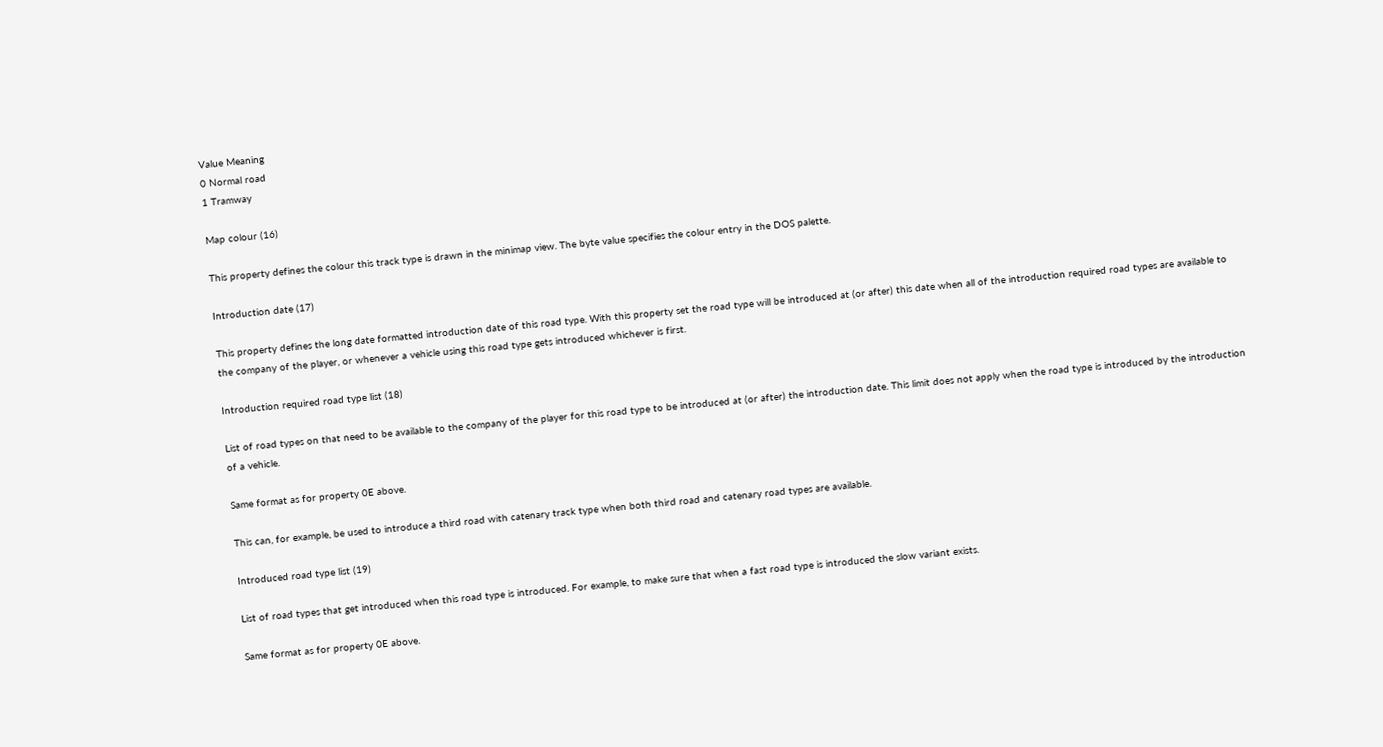Value Meaning
0 Normal road
1 Tramway

Map colour (16)

This property defines the colour this track type is drawn in the minimap view. The byte value specifies the colour entry in the DOS palette.

Introduction date (17)

This property defines the long date formatted introduction date of this road type. With this property set the road type will be introduced at (or after) this date when all of the introduction required road types are available to the company of the player, or whenever a vehicle using this road type gets introduced whichever is first.

Introduction required road type list (18)

List of road types on that need to be available to the company of the player for this road type to be introduced at (or after) the introduction date. This limit does not apply when the road type is introduced by the introduction of a vehicle.

Same format as for property 0E above.

This can, for example, be used to introduce a third road with catenary track type when both third road and catenary road types are available.

Introduced road type list (19)

List of road types that get introduced when this road type is introduced. For example, to make sure that when a fast road type is introduced the slow variant exists.

Same format as for property 0E above.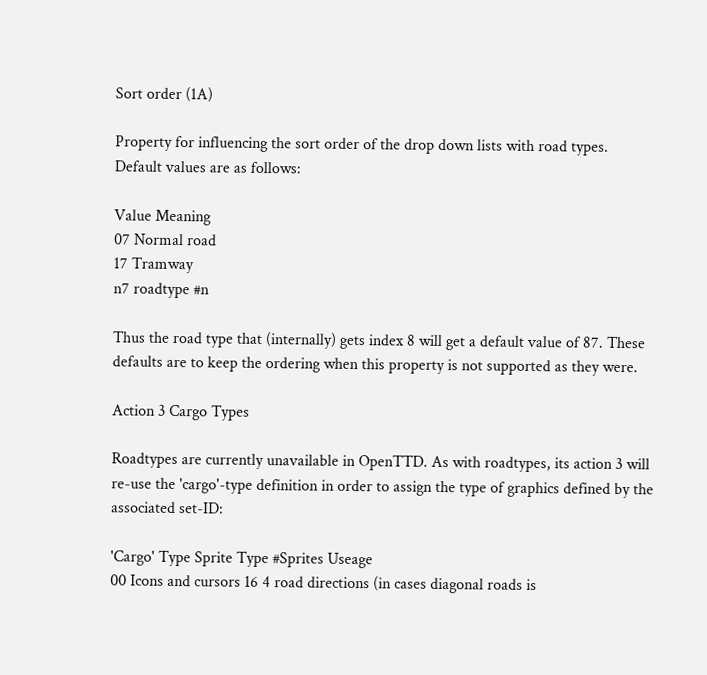Sort order (1A)

Property for influencing the sort order of the drop down lists with road types. Default values are as follows:

Value Meaning
07 Normal road
17 Tramway
n7 roadtype #n

Thus the road type that (internally) gets index 8 will get a default value of 87. These defaults are to keep the ordering when this property is not supported as they were.

Action 3 Cargo Types

Roadtypes are currently unavailable in OpenTTD. As with roadtypes, its action 3 will re-use the 'cargo'-type definition in order to assign the type of graphics defined by the associated set-ID:

'Cargo' Type Sprite Type #Sprites Useage
00 Icons and cursors 16 4 road directions (in cases diagonal roads is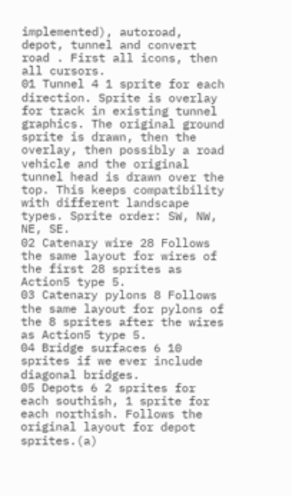implemented), autoroad, depot, tunnel and convert road . First all icons, then all cursors.
01 Tunnel 4 1 sprite for each direction. Sprite is overlay for track in existing tunnel graphics. The original ground sprite is drawn, then the overlay, then possibly a road vehicle and the original tunnel head is drawn over the top. This keeps compatibility with different landscape types. Sprite order: SW, NW, NE, SE.
02 Catenary wire 28 Follows the same layout for wires of the first 28 sprites as Action5 type 5.
03 Catenary pylons 8 Follows the same layout for pylons of the 8 sprites after the wires as Action5 type 5.
04 Bridge surfaces 6 10 sprites if we ever include diagonal bridges.
05 Depots 6 2 sprites for each southish, 1 sprite for each northish. Follows the original layout for depot sprites.(a)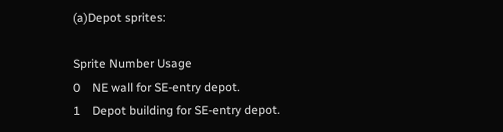(a)Depot sprites:

Sprite Number Usage
0    NE wall for SE-entry depot.
1    Depot building for SE-entry depot.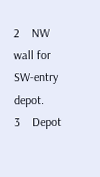2    NW wall for SW-entry depot.
3    Depot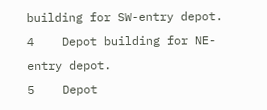building for SW-entry depot.
4    Depot building for NE-entry depot.
5    Depot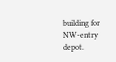building for NW-entry depot.